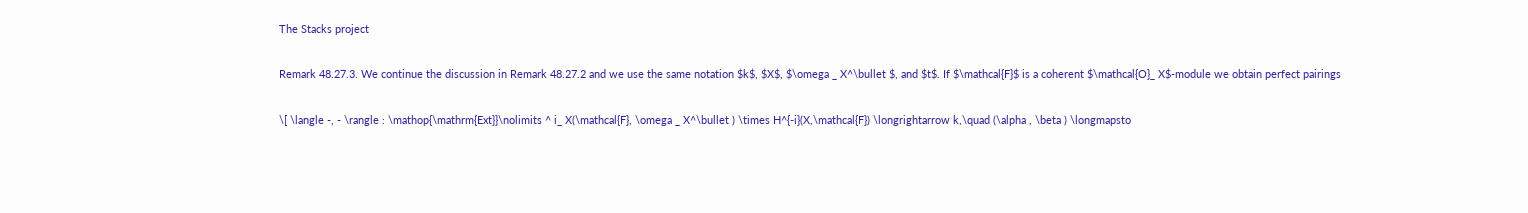The Stacks project

Remark 48.27.3. We continue the discussion in Remark 48.27.2 and we use the same notation $k$, $X$, $\omega _ X^\bullet $, and $t$. If $\mathcal{F}$ is a coherent $\mathcal{O}_ X$-module we obtain perfect pairings

\[ \langle -, - \rangle : \mathop{\mathrm{Ext}}\nolimits ^ i_ X(\mathcal{F}, \omega _ X^\bullet ) \times H^{-i}(X,\mathcal{F}) \longrightarrow k,\quad (\alpha , \beta ) \longmapsto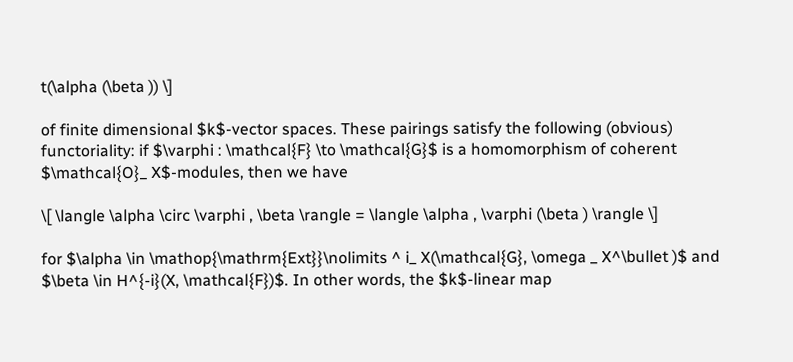t(\alpha (\beta )) \]

of finite dimensional $k$-vector spaces. These pairings satisfy the following (obvious) functoriality: if $\varphi : \mathcal{F} \to \mathcal{G}$ is a homomorphism of coherent $\mathcal{O}_ X$-modules, then we have

\[ \langle \alpha \circ \varphi , \beta \rangle = \langle \alpha , \varphi (\beta ) \rangle \]

for $\alpha \in \mathop{\mathrm{Ext}}\nolimits ^ i_ X(\mathcal{G}, \omega _ X^\bullet )$ and $\beta \in H^{-i}(X, \mathcal{F})$. In other words, the $k$-linear map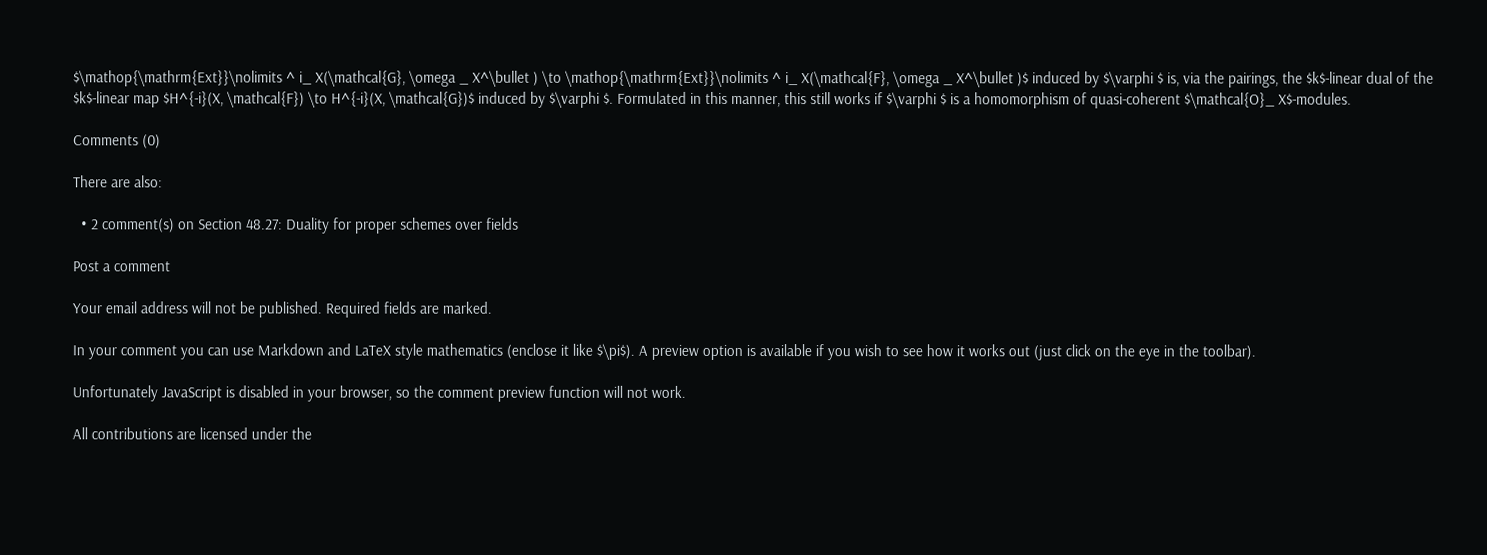$\mathop{\mathrm{Ext}}\nolimits ^ i_ X(\mathcal{G}, \omega _ X^\bullet ) \to \mathop{\mathrm{Ext}}\nolimits ^ i_ X(\mathcal{F}, \omega _ X^\bullet )$ induced by $\varphi $ is, via the pairings, the $k$-linear dual of the $k$-linear map $H^{-i}(X, \mathcal{F}) \to H^{-i}(X, \mathcal{G})$ induced by $\varphi $. Formulated in this manner, this still works if $\varphi $ is a homomorphism of quasi-coherent $\mathcal{O}_ X$-modules.

Comments (0)

There are also:

  • 2 comment(s) on Section 48.27: Duality for proper schemes over fields

Post a comment

Your email address will not be published. Required fields are marked.

In your comment you can use Markdown and LaTeX style mathematics (enclose it like $\pi$). A preview option is available if you wish to see how it works out (just click on the eye in the toolbar).

Unfortunately JavaScript is disabled in your browser, so the comment preview function will not work.

All contributions are licensed under the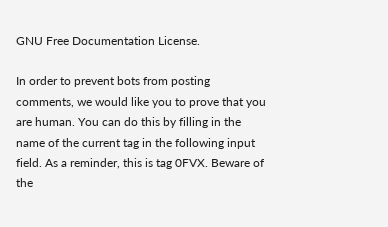GNU Free Documentation License.

In order to prevent bots from posting comments, we would like you to prove that you are human. You can do this by filling in the name of the current tag in the following input field. As a reminder, this is tag 0FVX. Beware of the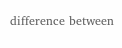difference between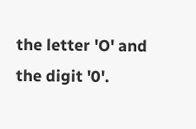the letter 'O' and the digit '0'.